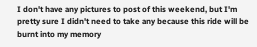I don't have any pictures to post of this weekend, but I'm pretty sure I didn't need to take any because this ride will be burnt into my memory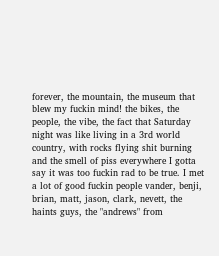forever, the mountain, the museum that blew my fuckin mind! the bikes, the people, the vibe, the fact that Saturday night was like living in a 3rd world country, with rocks flying shit burning and the smell of piss everywhere I gotta say it was too fuckin rad to be true. I met a lot of good fuckin people vander, benji, brian, matt, jason, clark, nevett, the haints guys, the "andrews" from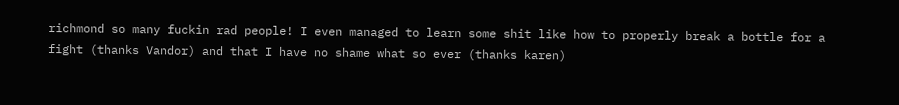richmond so many fuckin rad people! I even managed to learn some shit like how to properly break a bottle for a fight (thanks Vandor) and that I have no shame what so ever (thanks karen)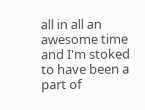all in all an awesome time and I'm stoked to have been a part of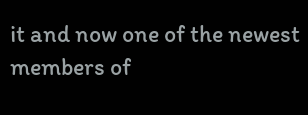it and now one of the newest members of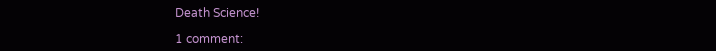Death Science!

1 comment: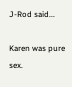J-Rod said...

Karen was pure sex.